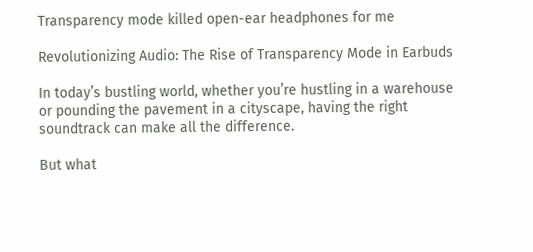Transparency mode killed open-ear headphones for me

Revolutionizing Audio: The Rise of Transparency Mode in Earbuds

In today’s bustling world, whether you’re hustling in a warehouse or pounding the pavement in a cityscape, having the right soundtrack can make all the difference.

But what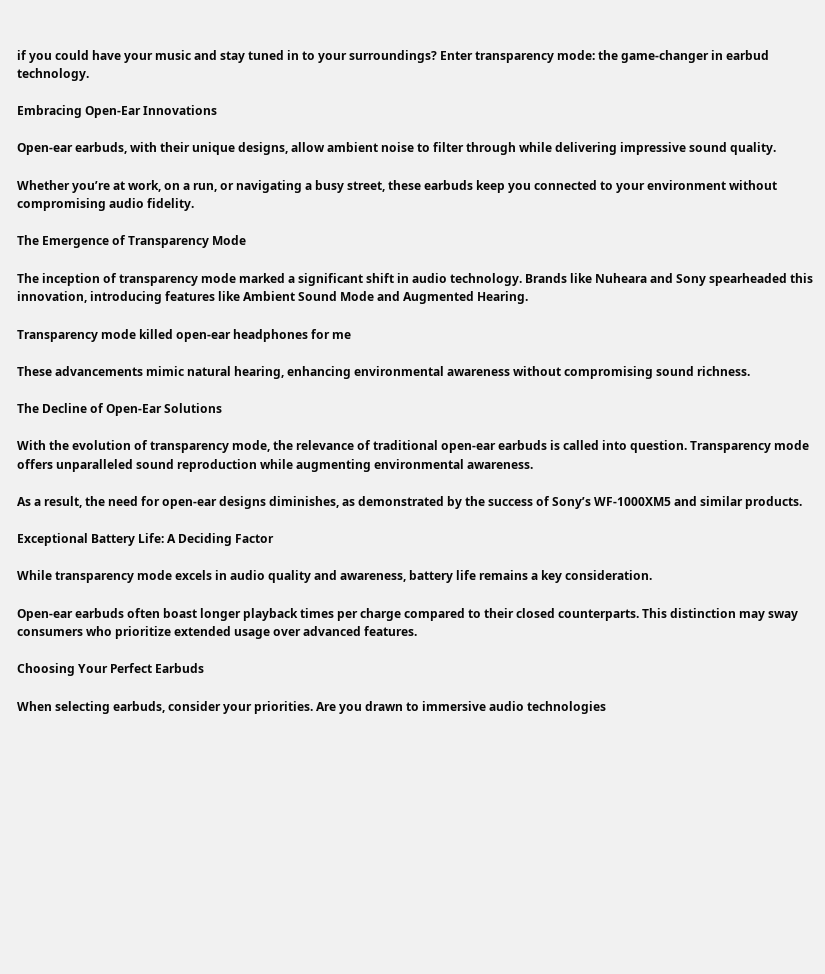if you could have your music and stay tuned in to your surroundings? Enter transparency mode: the game-changer in earbud technology.

Embracing Open-Ear Innovations

Open-ear earbuds, with their unique designs, allow ambient noise to filter through while delivering impressive sound quality.

Whether you’re at work, on a run, or navigating a busy street, these earbuds keep you connected to your environment without compromising audio fidelity.

The Emergence of Transparency Mode

The inception of transparency mode marked a significant shift in audio technology. Brands like Nuheara and Sony spearheaded this innovation, introducing features like Ambient Sound Mode and Augmented Hearing.

Transparency mode killed open-ear headphones for me

These advancements mimic natural hearing, enhancing environmental awareness without compromising sound richness.

The Decline of Open-Ear Solutions

With the evolution of transparency mode, the relevance of traditional open-ear earbuds is called into question. Transparency mode offers unparalleled sound reproduction while augmenting environmental awareness.

As a result, the need for open-ear designs diminishes, as demonstrated by the success of Sony’s WF-1000XM5 and similar products.

Exceptional Battery Life: A Deciding Factor

While transparency mode excels in audio quality and awareness, battery life remains a key consideration.

Open-ear earbuds often boast longer playback times per charge compared to their closed counterparts. This distinction may sway consumers who prioritize extended usage over advanced features.

Choosing Your Perfect Earbuds

When selecting earbuds, consider your priorities. Are you drawn to immersive audio technologies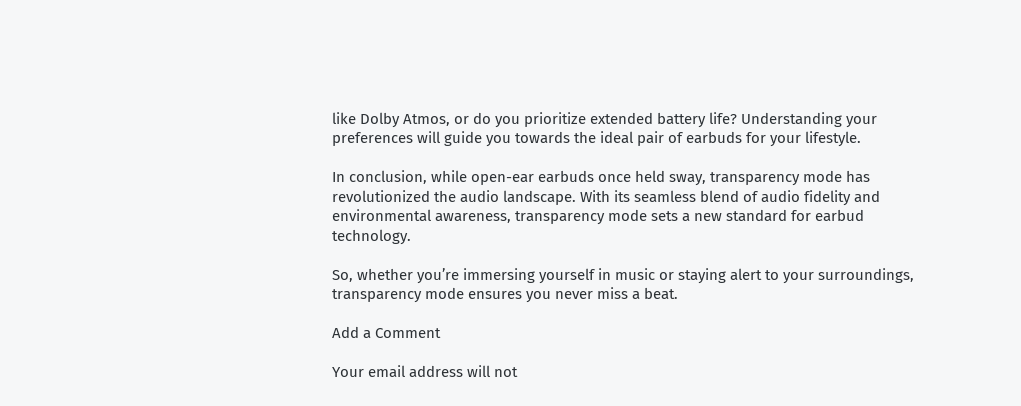like Dolby Atmos, or do you prioritize extended battery life? Understanding your preferences will guide you towards the ideal pair of earbuds for your lifestyle.

In conclusion, while open-ear earbuds once held sway, transparency mode has revolutionized the audio landscape. With its seamless blend of audio fidelity and environmental awareness, transparency mode sets a new standard for earbud technology.

So, whether you’re immersing yourself in music or staying alert to your surroundings, transparency mode ensures you never miss a beat.

Add a Comment

Your email address will not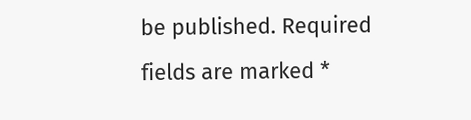be published. Required fields are marked *